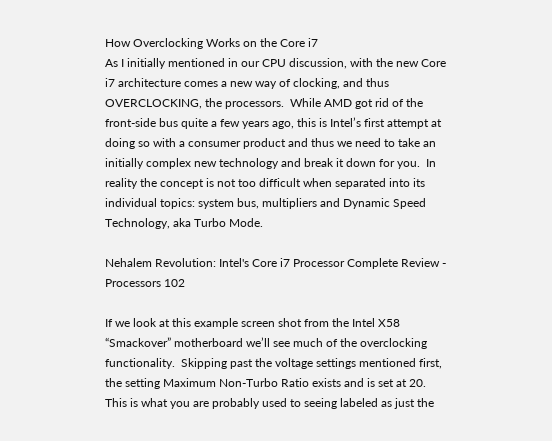How Overclocking Works on the Core i7
As I initially mentioned in our CPU discussion, with the new Core i7 architecture comes a new way of clocking, and thus OVERCLOCKING, the processors.  While AMD got rid of the front-side bus quite a few years ago, this is Intel’s first attempt at doing so with a consumer product and thus we need to take an initially complex new technology and break it down for you.  In reality the concept is not too difficult when separated into its individual topics: system bus, multipliers and Dynamic Speed Technology, aka Turbo Mode.

Nehalem Revolution: Intel's Core i7 Processor Complete Review - Processors 102

If we look at this example screen shot from the Intel X58 “Smackover” motherboard we’ll see much of the overclocking functionality.  Skipping past the voltage settings mentioned first, the setting Maximum Non-Turbo Ratio exists and is set at 20.  This is what you are probably used to seeing labeled as just the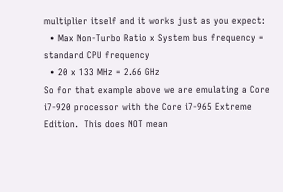multiplier itself and it works just as you expect:
  • Max Non-Turbo Ratio x System bus frequency = standard CPU frequency
  • 20 x 133 MHz = 2.66 GHz
So for that example above we are emulating a Core i7-920 processor with the Core i7-965 Extreme Edition.  This does NOT mean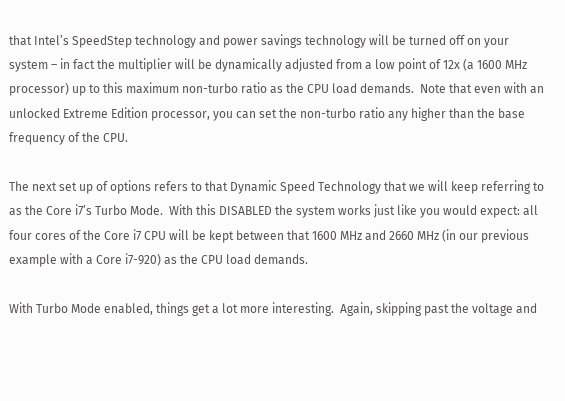that Intel’s SpeedStep technology and power savings technology will be turned off on your system – in fact the multiplier will be dynamically adjusted from a low point of 12x (a 1600 MHz processor) up to this maximum non-turbo ratio as the CPU load demands.  Note that even with an unlocked Extreme Edition processor, you can set the non-turbo ratio any higher than the base frequency of the CPU.

The next set up of options refers to that Dynamic Speed Technology that we will keep referring to as the Core i7’s Turbo Mode.  With this DISABLED the system works just like you would expect: all four cores of the Core i7 CPU will be kept between that 1600 MHz and 2660 MHz (in our previous example with a Core i7-920) as the CPU load demands.

With Turbo Mode enabled, things get a lot more interesting.  Again, skipping past the voltage and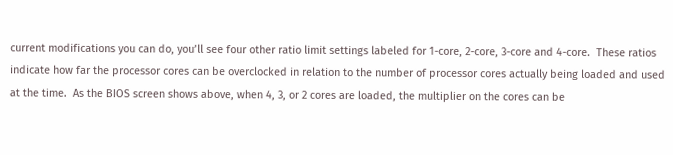current modifications you can do, you’ll see four other ratio limit settings labeled for 1-core, 2-core, 3-core and 4-core.  These ratios indicate how far the processor cores can be overclocked in relation to the number of processor cores actually being loaded and used at the time.  As the BIOS screen shows above, when 4, 3, or 2 cores are loaded, the multiplier on the cores can be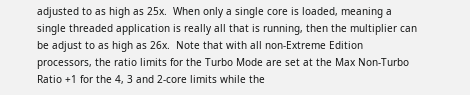adjusted to as high as 25x.  When only a single core is loaded, meaning a single threaded application is really all that is running, then the multiplier can be adjust to as high as 26x.  Note that with all non-Extreme Edition processors, the ratio limits for the Turbo Mode are set at the Max Non-Turbo Ratio +1 for the 4, 3 and 2-core limits while the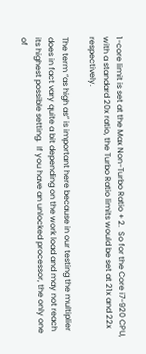1-core limit is set at the Max Non-Turbo Ratio + 2.  So for the Core i7-920 CPU, with a standard 20x ratio, the Turbo Ratio limits would be set at 21x and 22x respectively.

The term “as high as” is important here because in our testing the multiplier does in fact vary quite a bit depending on the work load and may not reach its highest possible setting.  If you have an unlocked processor, the only one of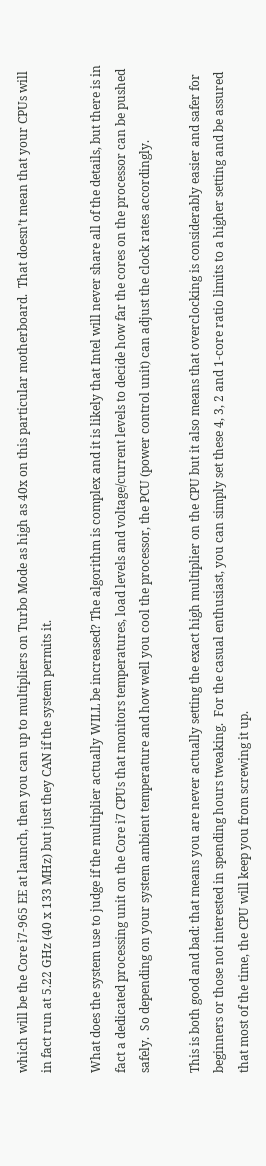which will be the Core i7-965 EE at launch, then you can up to multipliers on Turbo Mode as high as 40x on this particular motherboard.  That doesn’t mean that your CPUs will in fact run at 5.22 GHz (40 x 133 MHz) but just they CAN if the system permits it.

What does the system use to judge if the multiplier actually WILL be increased? The algorithm is complex and it is likely that Intel will never share all of the details, but there is in fact a dedicated processing unit on the Core i7 CPUs that monitors temperatures, load levels and voltage/current levels to decide how far the cores on the processor can be pushed safely.  So depending on your system ambient temperature and how well you cool the processor, the PCU (power control unit) can adjust the clock rates accordingly.

This is both good and bad: that means you are never actually setting the exact high multiplier on the CPU but it also means that overclocking is considerably easier and safer for beginners or those not interested in spending hours tweaking.  For the casual enthusiast, you can simply set these 4, 3, 2 and 1-core ratio limits to a higher setting and be assured that most of the time, the CPU will keep you from screwing it up.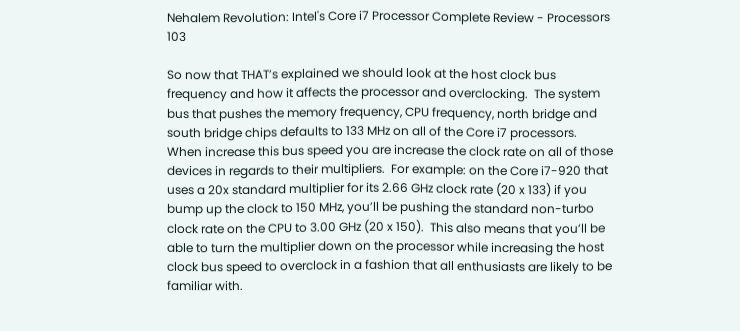Nehalem Revolution: Intel's Core i7 Processor Complete Review - Processors 103

So now that THAT’s explained we should look at the host clock bus frequency and how it affects the processor and overclocking.  The system bus that pushes the memory frequency, CPU frequency, north bridge and south bridge chips defaults to 133 MHz on all of the Core i7 processors.  When increase this bus speed you are increase the clock rate on all of those devices in regards to their multipliers.  For example: on the Core i7-920 that uses a 20x standard multiplier for its 2.66 GHz clock rate (20 x 133) if you bump up the clock to 150 MHz, you’ll be pushing the standard non-turbo clock rate on the CPU to 3.00 GHz (20 x 150).  This also means that you’ll be able to turn the multiplier down on the processor while increasing the host clock bus speed to overclock in a fashion that all enthusiasts are likely to be familiar with.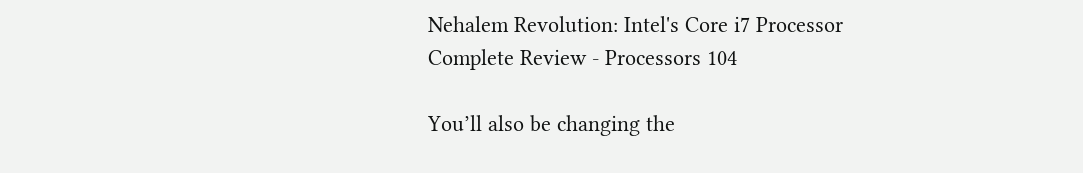Nehalem Revolution: Intel's Core i7 Processor Complete Review - Processors 104

You’ll also be changing the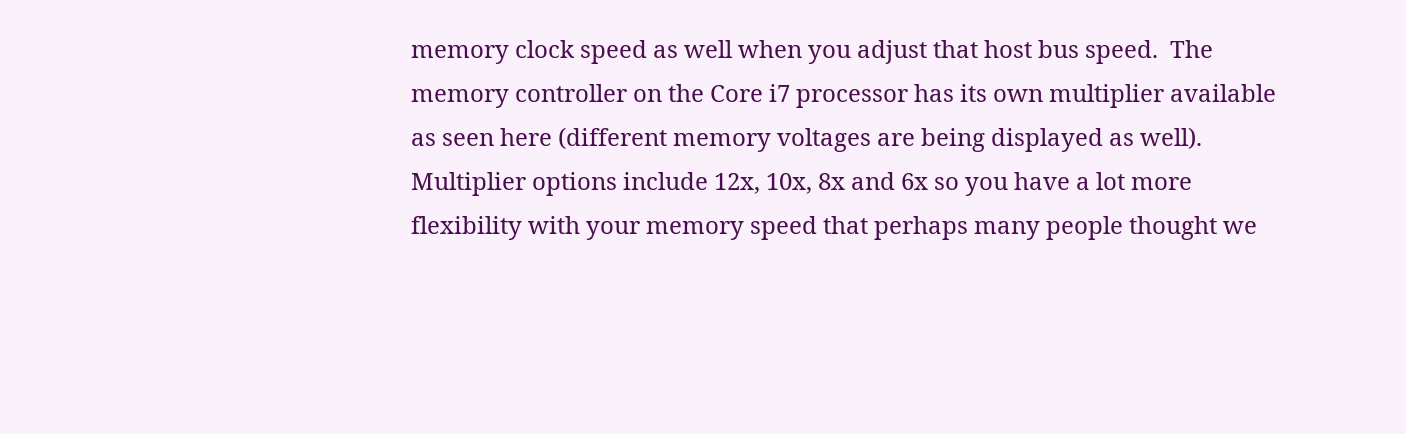memory clock speed as well when you adjust that host bus speed.  The memory controller on the Core i7 processor has its own multiplier available as seen here (different memory voltages are being displayed as well).  Multiplier options include 12x, 10x, 8x and 6x so you have a lot more flexibility with your memory speed that perhaps many people thought we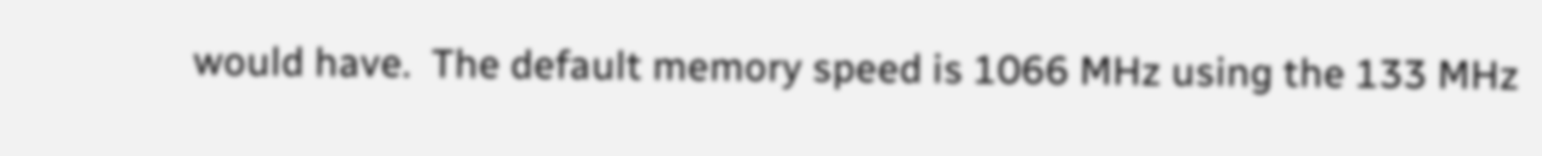would have.  The default memory speed is 1066 MHz using the 133 MHz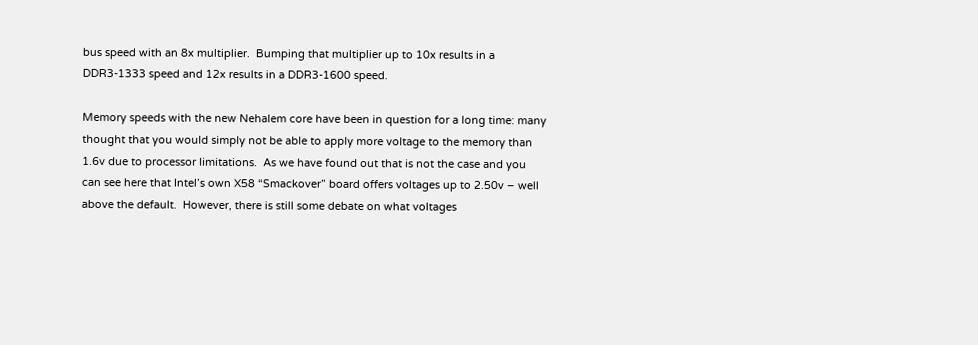bus speed with an 8x multiplier.  Bumping that multiplier up to 10x results in a DDR3-1333 speed and 12x results in a DDR3-1600 speed.

Memory speeds with the new Nehalem core have been in question for a long time: many thought that you would simply not be able to apply more voltage to the memory than 1.6v due to processor limitations.  As we have found out that is not the case and you can see here that Intel’s own X58 “Smackover” board offers voltages up to 2.50v – well above the default.  However, there is still some debate on what voltages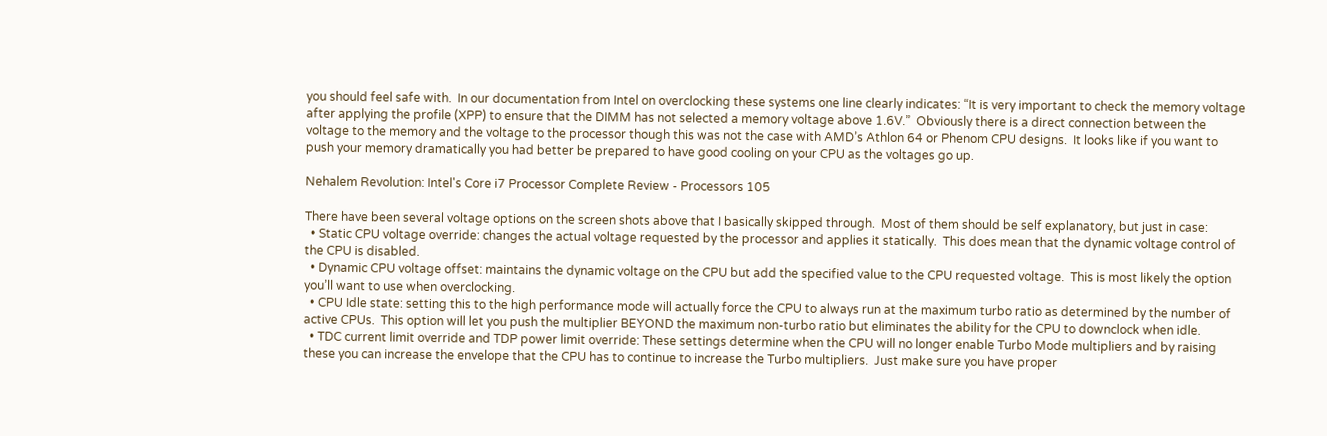you should feel safe with.  In our documentation from Intel on overclocking these systems one line clearly indicates: “It is very important to check the memory voltage after applying the profile (XPP) to ensure that the DIMM has not selected a memory voltage above 1.6V.”  Obviously there is a direct connection between the voltage to the memory and the voltage to the processor though this was not the case with AMD’s Athlon 64 or Phenom CPU designs.  It looks like if you want to push your memory dramatically you had better be prepared to have good cooling on your CPU as the voltages go up.

Nehalem Revolution: Intel's Core i7 Processor Complete Review - Processors 105

There have been several voltage options on the screen shots above that I basically skipped through.  Most of them should be self explanatory, but just in case:
  • Static CPU voltage override: changes the actual voltage requested by the processor and applies it statically.  This does mean that the dynamic voltage control of the CPU is disabled.
  • Dynamic CPU voltage offset: maintains the dynamic voltage on the CPU but add the specified value to the CPU requested voltage.  This is most likely the option you’ll want to use when overclocking.
  • CPU Idle state: setting this to the high performance mode will actually force the CPU to always run at the maximum turbo ratio as determined by the number of active CPUs.  This option will let you push the multiplier BEYOND the maximum non-turbo ratio but eliminates the ability for the CPU to downclock when idle.
  • TDC current limit override and TDP power limit override: These settings determine when the CPU will no longer enable Turbo Mode multipliers and by raising these you can increase the envelope that the CPU has to continue to increase the Turbo multipliers.  Just make sure you have proper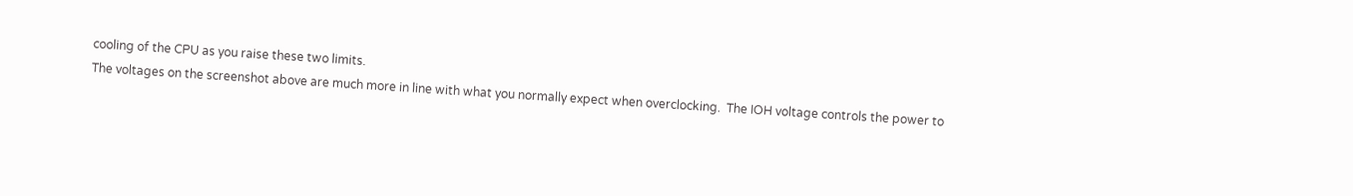cooling of the CPU as you raise these two limits.
The voltages on the screenshot above are much more in line with what you normally expect when overclocking.  The IOH voltage controls the power to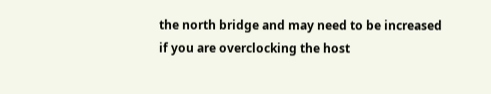the north bridge and may need to be increased if you are overclocking the host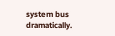system bus dramatically.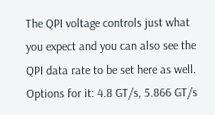The QPI voltage controls just what you expect and you can also see the QPI data rate to be set here as well.  Options for it: 4.8 GT/s, 5.866 GT/s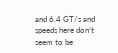and 6.4 GT/s and speeds here don’t seem to be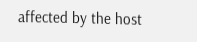affected by the host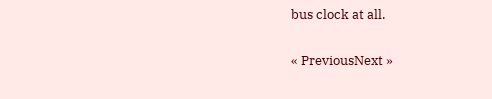bus clock at all.

« PreviousNext »